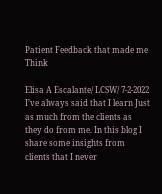Patient Feedback that made me Think

Elisa A Escalante/ LCSW/ 7-2-2022 I’ve always said that I learn Just as much from the clients as they do from me. In this blog I share some insights from clients that I never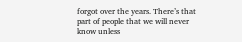forgot over the years. There’s that part of people that we will never know unless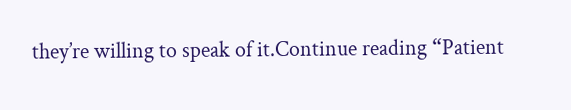they’re willing to speak of it.Continue reading “Patient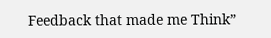Feedback that made me Think”